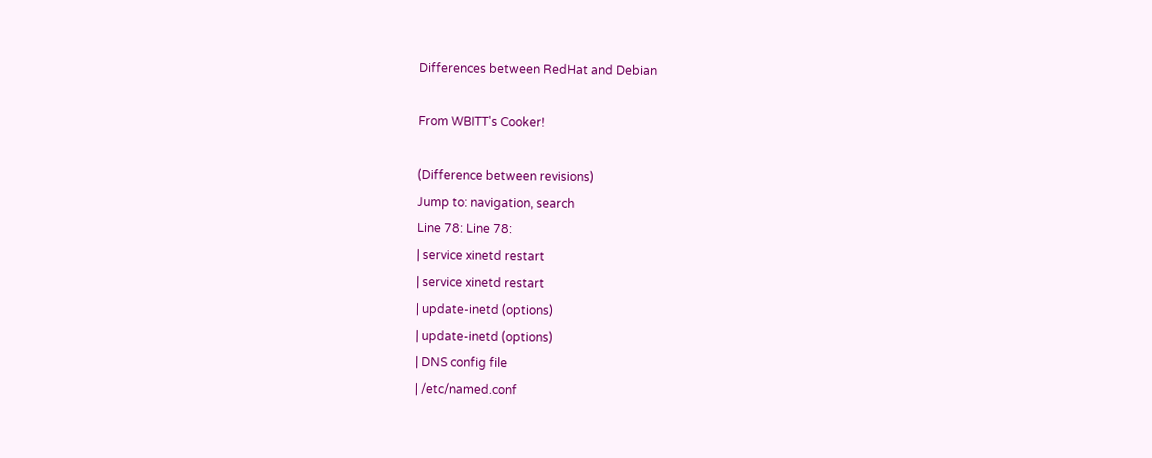Differences between RedHat and Debian

From WBITT's Cooker!

(Difference between revisions)
Jump to: navigation, search
Line 78: Line 78:
| service xinetd restart
| service xinetd restart
| update-inetd (options)
| update-inetd (options)
| DNS config file
| /etc/named.conf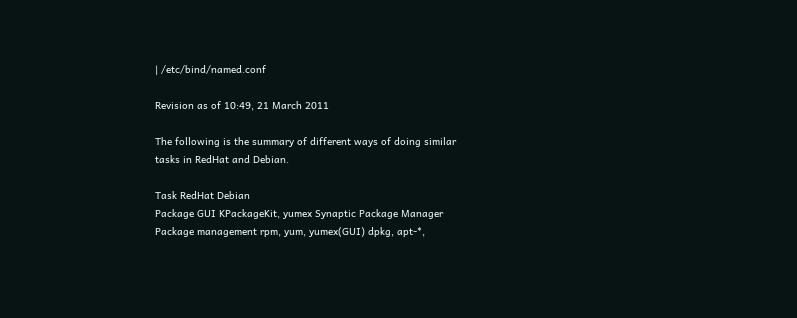| /etc/bind/named.conf

Revision as of 10:49, 21 March 2011

The following is the summary of different ways of doing similar tasks in RedHat and Debian.

Task RedHat Debian
Package GUI KPackageKit, yumex Synaptic Package Manager
Package management rpm, yum, yumex(GUI) dpkg, apt-*,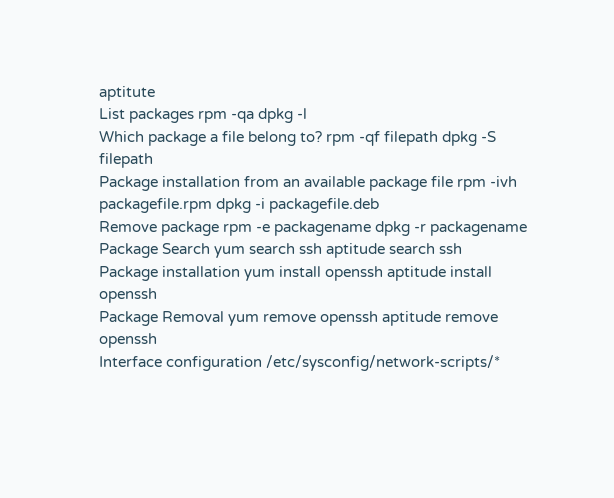aptitute
List packages rpm -qa dpkg -l
Which package a file belong to? rpm -qf filepath dpkg -S filepath
Package installation from an available package file rpm -ivh packagefile.rpm dpkg -i packagefile.deb
Remove package rpm -e packagename dpkg -r packagename
Package Search yum search ssh aptitude search ssh
Package installation yum install openssh aptitude install openssh
Package Removal yum remove openssh aptitude remove openssh
Interface configuration /etc/sysconfig/network-scripts/*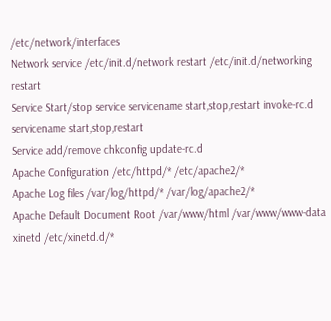/etc/network/interfaces
Network service /etc/init.d/network restart /etc/init.d/networking restart
Service Start/stop service servicename start,stop,restart invoke-rc.d servicename start,stop,restart
Service add/remove chkconfig update-rc.d
Apache Configuration /etc/httpd/* /etc/apache2/*
Apache Log files /var/log/httpd/* /var/log/apache2/*
Apache Default Document Root /var/www/html /var/www/www-data
xinetd /etc/xinetd.d/*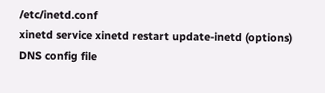/etc/inetd.conf
xinetd service xinetd restart update-inetd (options)
DNS config file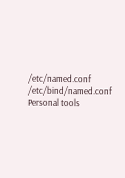/etc/named.conf /etc/bind/named.conf
Personal tools